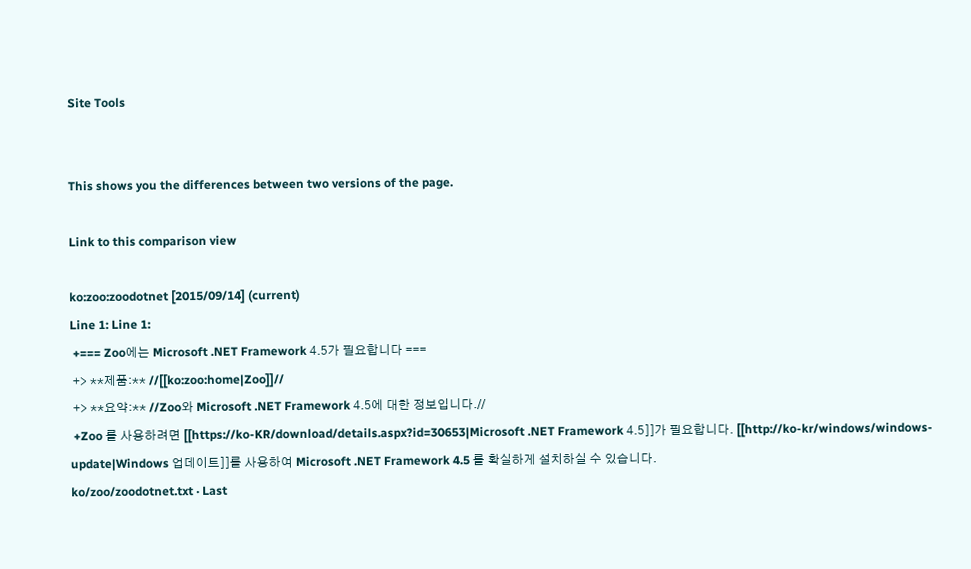Site Tools


This shows you the differences between two versions of the page.

Link to this comparison view

ko:zoo:zoodotnet [2015/09/14] (current)
Line 1: Line 1:
 +=== Zoo에는 Microsoft .NET Framework 4.5가 필요합니다 ===
 +> **제품:** //[[ko:zoo:home|Zoo]]//
 +> **요약:** //Zoo와 Microsoft .NET Framework 4.5에 대한 정보입니다.//
 +Zoo 를 사용하려면 [[https://ko-KR/download/details.aspx?id=30653|Microsoft .NET Framework 4.5]]가 필요합니다. [[http://ko-kr/windows/windows-update|Windows 업데이트]]를 사용하여 Microsoft .NET Framework 4.5 를 확실하게 설치하실 수 있습니다.
ko/zoo/zoodotnet.txt · Last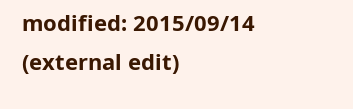modified: 2015/09/14 (external edit)